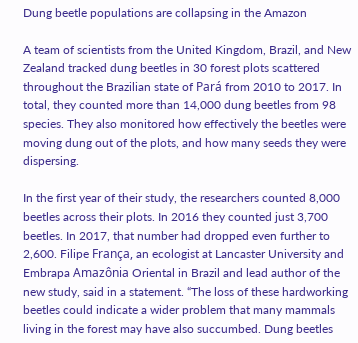Dung beetle populations are collapsing in the Amazon

A team of scientists from the United Kingdom, Brazil, and New Zealand tracked dung beetles in 30 forest plots scattered throughout the Brazilian state of Pará from 2010 to 2017. In total, they counted more than 14,000 dung beetles from 98 species. They also monitored how effectively the beetles were moving dung out of the plots, and how many seeds they were dispersing.

In the first year of their study, the researchers counted 8,000 beetles across their plots. In 2016 they counted just 3,700 beetles. In 2017, that number had dropped even further to 2,600. Filipe França, an ecologist at Lancaster University and Embrapa Amazônia Oriental in Brazil and lead author of the new study, said in a statement. “The loss of these hardworking beetles could indicate a wider problem that many mammals living in the forest may have also succumbed. Dung beetles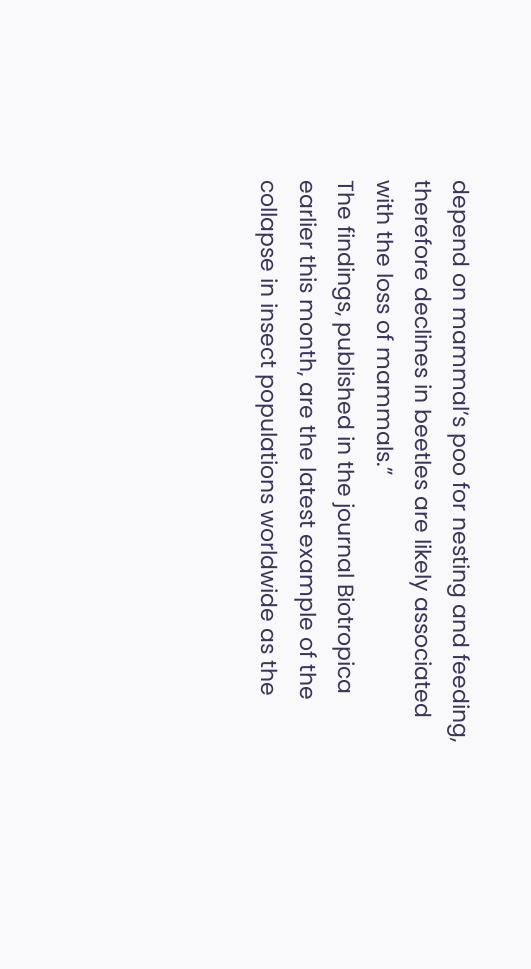depend on mammal’s poo for nesting and feeding, therefore declines in beetles are likely associated with the loss of mammals.”
The findings, published in the journal Biotropica earlier this month, are the latest example of the collapse in insect populations worldwide as the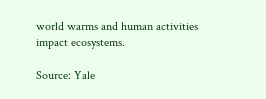world warms and human activities impact ecosystems.

Source: Yale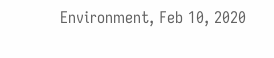Environment, Feb 10, 2020